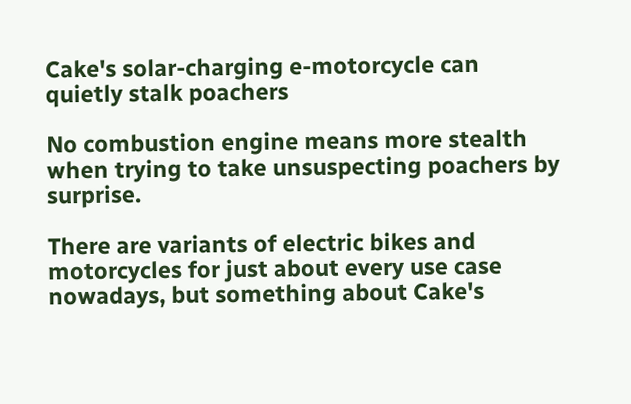Cake's solar-charging e-motorcycle can quietly stalk poachers

No combustion engine means more stealth when trying to take unsuspecting poachers by surprise.

There are variants of electric bikes and motorcycles for just about every use case nowadays, but something about Cake's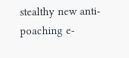stealthy new anti-poaching e-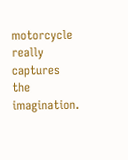motorcycle really captures the imagination.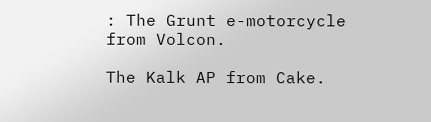: The Grunt e-motorcycle from Volcon.

The Kalk AP from Cake.